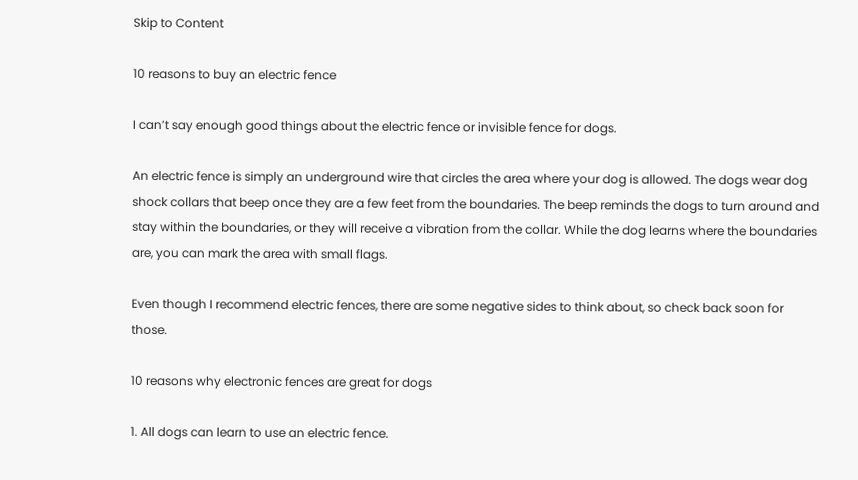Skip to Content

10 reasons to buy an electric fence

I can’t say enough good things about the electric fence or invisible fence for dogs.

An electric fence is simply an underground wire that circles the area where your dog is allowed. The dogs wear dog shock collars that beep once they are a few feet from the boundaries. The beep reminds the dogs to turn around and stay within the boundaries, or they will receive a vibration from the collar. While the dog learns where the boundaries are, you can mark the area with small flags.

Even though I recommend electric fences, there are some negative sides to think about, so check back soon for those.

10 reasons why electronic fences are great for dogs

1. All dogs can learn to use an electric fence.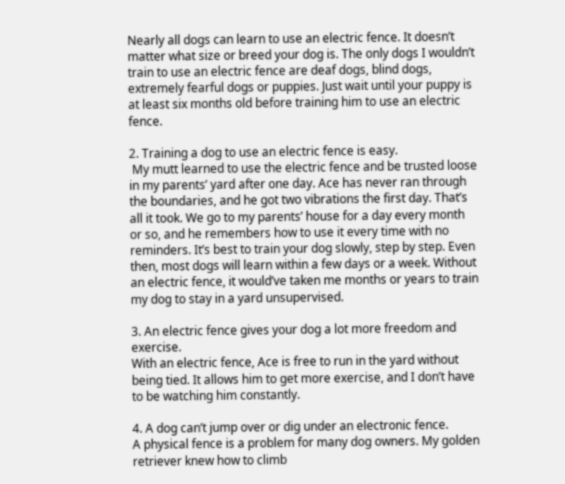Nearly all dogs can learn to use an electric fence. It doesn’t matter what size or breed your dog is. The only dogs I wouldn’t train to use an electric fence are deaf dogs, blind dogs, extremely fearful dogs or puppies. Just wait until your puppy is at least six months old before training him to use an electric fence.

2. Training a dog to use an electric fence is easy.
 My mutt learned to use the electric fence and be trusted loose in my parents’ yard after one day. Ace has never ran through the boundaries, and he got two vibrations the first day. That’s all it took. We go to my parents’ house for a day every month or so, and he remembers how to use it every time with no reminders. It’s best to train your dog slowly, step by step. Even then, most dogs will learn within a few days or a week. Without an electric fence, it would’ve taken me months or years to train my dog to stay in a yard unsupervised.

3. An electric fence gives your dog a lot more freedom and exercise.
With an electric fence, Ace is free to run in the yard without being tied. It allows him to get more exercise, and I don’t have to be watching him constantly.

4. A dog can’t jump over or dig under an electronic fence.
A physical fence is a problem for many dog owners. My golden retriever knew how to climb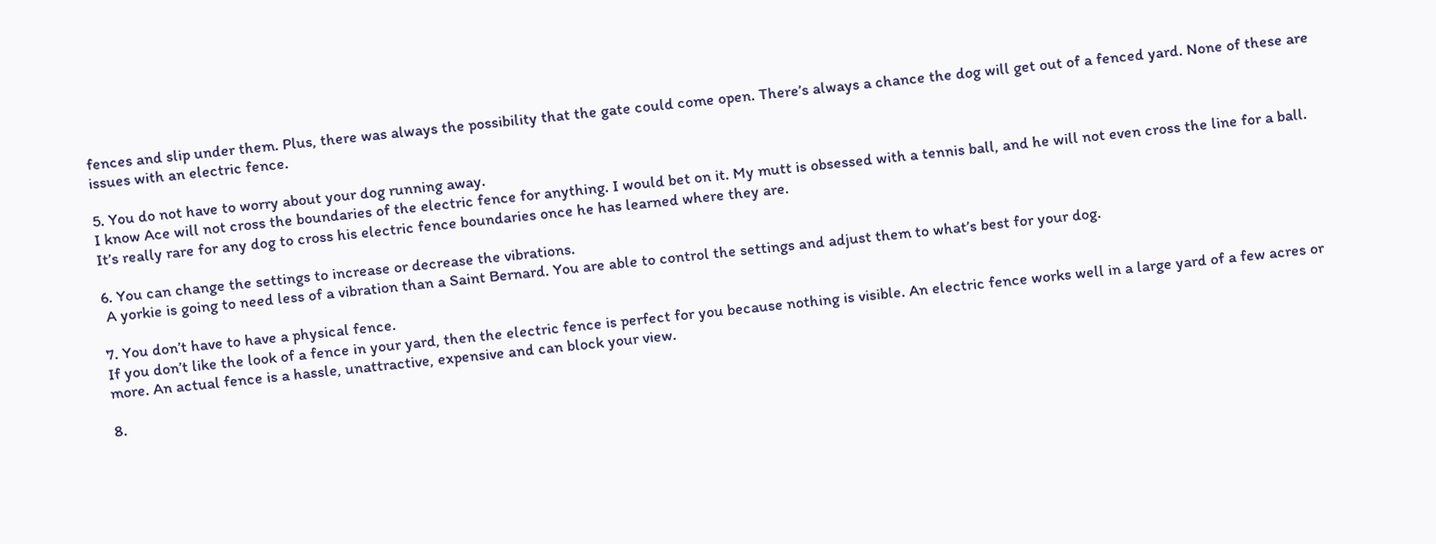fences and slip under them. Plus, there was always the possibility that the gate could come open. There’s always a chance the dog will get out of a fenced yard. None of these are issues with an electric fence.

5. You do not have to worry about your dog running away.
I know Ace will not cross the boundaries of the electric fence for anything. I would bet on it. My mutt is obsessed with a tennis ball, and he will not even cross the line for a ball. It’s really rare for any dog to cross his electric fence boundaries once he has learned where they are.

6. You can change the settings to increase or decrease the vibrations.
 A yorkie is going to need less of a vibration than a Saint Bernard. You are able to control the settings and adjust them to what’s best for your dog.

7. You don’t have to have a physical fence.
If you don’t like the look of a fence in your yard, then the electric fence is perfect for you because nothing is visible. An electric fence works well in a large yard of a few acres or more. An actual fence is a hassle, unattractive, expensive and can block your view.

8.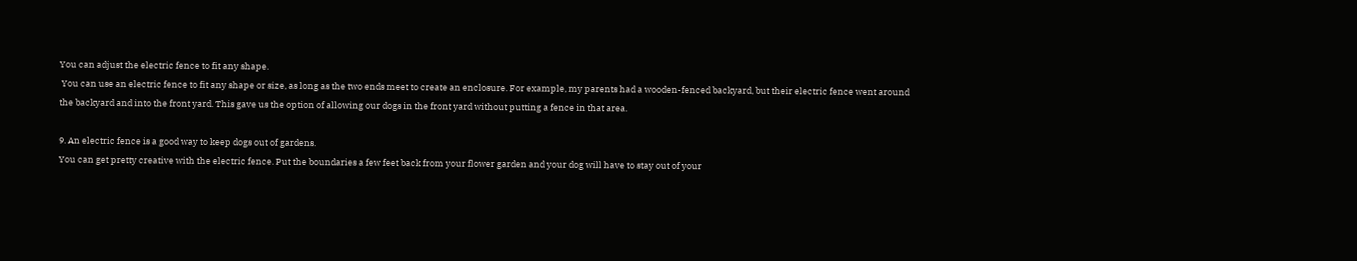You can adjust the electric fence to fit any shape.
 You can use an electric fence to fit any shape or size, as long as the two ends meet to create an enclosure. For example, my parents had a wooden-fenced backyard, but their electric fence went around the backyard and into the front yard. This gave us the option of allowing our dogs in the front yard without putting a fence in that area.

9. An electric fence is a good way to keep dogs out of gardens.
You can get pretty creative with the electric fence. Put the boundaries a few feet back from your flower garden and your dog will have to stay out of your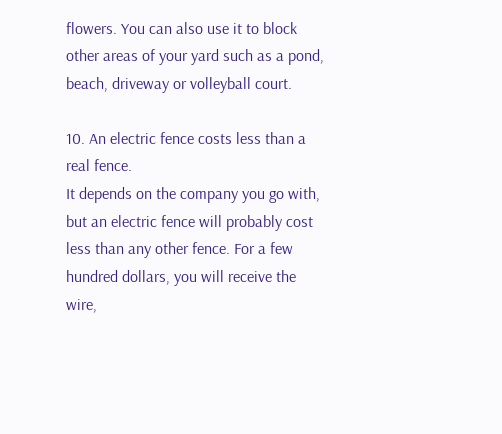flowers. You can also use it to block other areas of your yard such as a pond, beach, driveway or volleyball court.

10. An electric fence costs less than a real fence.
It depends on the company you go with, but an electric fence will probably cost less than any other fence. For a few hundred dollars, you will receive the wire,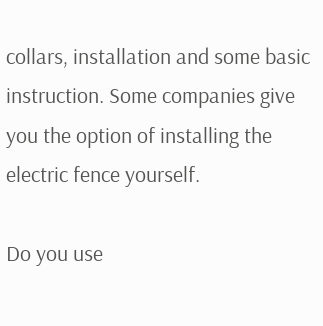collars, installation and some basic instruction. Some companies give you the option of installing the electric fence yourself.

Do you use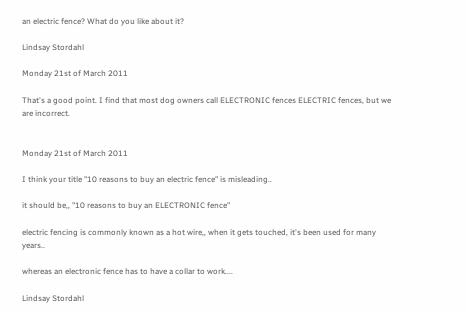an electric fence? What do you like about it?

Lindsay Stordahl

Monday 21st of March 2011

That's a good point. I find that most dog owners call ELECTRONIC fences ELECTRIC fences, but we are incorrect.


Monday 21st of March 2011

I think your title "10 reasons to buy an electric fence" is misleading..

it should be,, "10 reasons to buy an ELECTRONIC fence"

electric fencing is commonly known as a hot wire,, when it gets touched, it's been used for many years..

whereas an electronic fence has to have a collar to work....

Lindsay Stordahl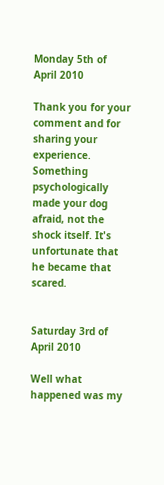Monday 5th of April 2010

Thank you for your comment and for sharing your experience. Something psychologically made your dog afraid, not the shock itself. It's unfortunate that he became that scared.


Saturday 3rd of April 2010

Well what happened was my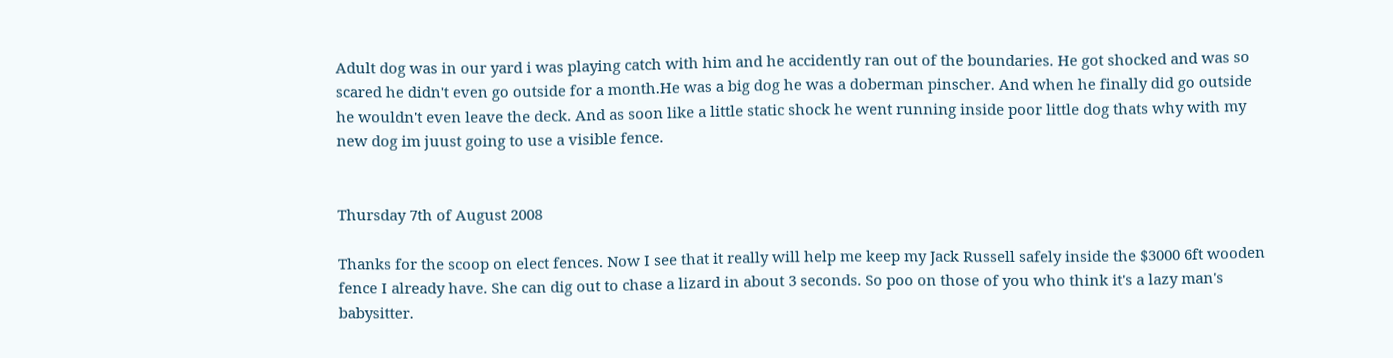Adult dog was in our yard i was playing catch with him and he accidently ran out of the boundaries. He got shocked and was so scared he didn't even go outside for a month.He was a big dog he was a doberman pinscher. And when he finally did go outside he wouldn't even leave the deck. And as soon like a little static shock he went running inside poor little dog thats why with my new dog im juust going to use a visible fence.


Thursday 7th of August 2008

Thanks for the scoop on elect fences. Now I see that it really will help me keep my Jack Russell safely inside the $3000 6ft wooden fence I already have. She can dig out to chase a lizard in about 3 seconds. So poo on those of you who think it's a lazy man's babysitter.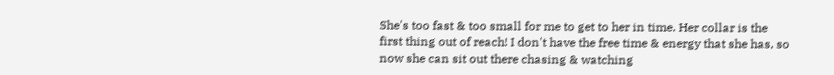She's too fast & too small for me to get to her in time. Her collar is the first thing out of reach! I don't have the free time & energy that she has, so now she can sit out there chasing & watching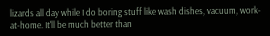lizards all day while I do boring stuff like wash dishes, vacuum, work-at-home. It'll be much better than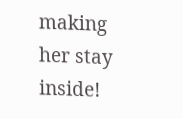making her stay inside!